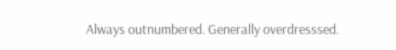Always outnumbered. Generally overdresssed.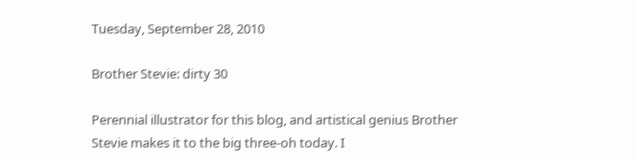Tuesday, September 28, 2010

Brother Stevie: dirty 30

Perennial illustrator for this blog, and artistical genius Brother Stevie makes it to the big three-oh today. I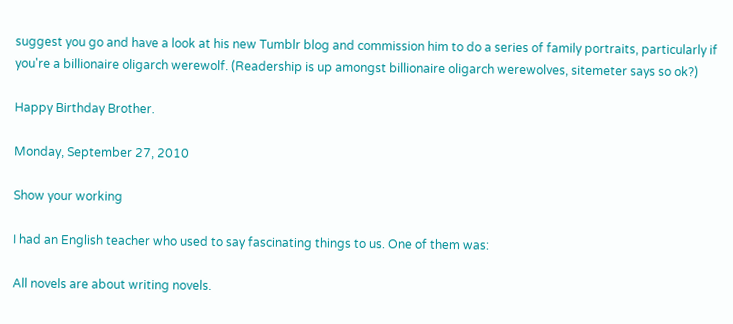suggest you go and have a look at his new Tumblr blog and commission him to do a series of family portraits, particularly if you're a billionaire oligarch werewolf. (Readership is up amongst billionaire oligarch werewolves, sitemeter says so ok?)

Happy Birthday Brother.

Monday, September 27, 2010

Show your working

I had an English teacher who used to say fascinating things to us. One of them was:

All novels are about writing novels.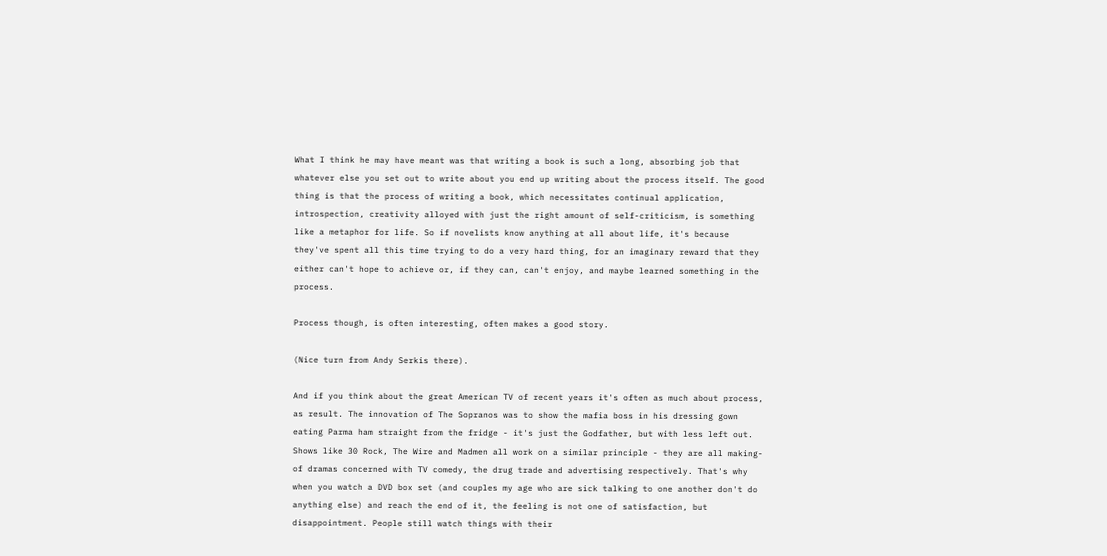What I think he may have meant was that writing a book is such a long, absorbing job that whatever else you set out to write about you end up writing about the process itself. The good thing is that the process of writing a book, which necessitates continual application, introspection, creativity alloyed with just the right amount of self-criticism, is something like a metaphor for life. So if novelists know anything at all about life, it's because they've spent all this time trying to do a very hard thing, for an imaginary reward that they either can't hope to achieve or, if they can, can't enjoy, and maybe learned something in the process.

Process though, is often interesting, often makes a good story.

(Nice turn from Andy Serkis there).

And if you think about the great American TV of recent years it's often as much about process, as result. The innovation of The Sopranos was to show the mafia boss in his dressing gown eating Parma ham straight from the fridge - it's just the Godfather, but with less left out. Shows like 30 Rock, The Wire and Madmen all work on a similar principle - they are all making-of dramas concerned with TV comedy, the drug trade and advertising respectively. That's why when you watch a DVD box set (and couples my age who are sick talking to one another don't do anything else) and reach the end of it, the feeling is not one of satisfaction, but disappointment. People still watch things with their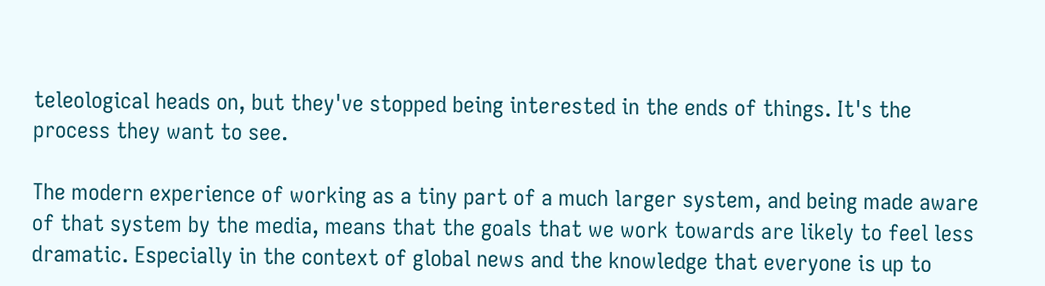teleological heads on, but they've stopped being interested in the ends of things. It's the process they want to see.

The modern experience of working as a tiny part of a much larger system, and being made aware of that system by the media, means that the goals that we work towards are likely to feel less dramatic. Especially in the context of global news and the knowledge that everyone is up to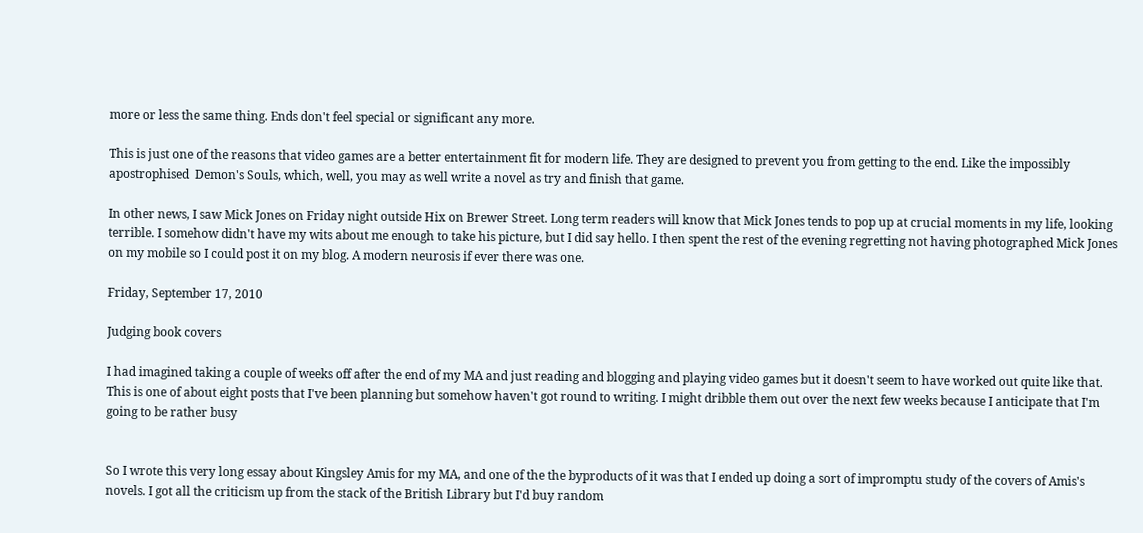more or less the same thing. Ends don't feel special or significant any more.

This is just one of the reasons that video games are a better entertainment fit for modern life. They are designed to prevent you from getting to the end. Like the impossibly apostrophised  Demon's Souls, which, well, you may as well write a novel as try and finish that game.

In other news, I saw Mick Jones on Friday night outside Hix on Brewer Street. Long term readers will know that Mick Jones tends to pop up at crucial moments in my life, looking terrible. I somehow didn't have my wits about me enough to take his picture, but I did say hello. I then spent the rest of the evening regretting not having photographed Mick Jones on my mobile so I could post it on my blog. A modern neurosis if ever there was one.

Friday, September 17, 2010

Judging book covers

I had imagined taking a couple of weeks off after the end of my MA and just reading and blogging and playing video games but it doesn't seem to have worked out quite like that. This is one of about eight posts that I've been planning but somehow haven't got round to writing. I might dribble them out over the next few weeks because I anticipate that I'm going to be rather busy


So I wrote this very long essay about Kingsley Amis for my MA, and one of the the byproducts of it was that I ended up doing a sort of impromptu study of the covers of Amis's novels. I got all the criticism up from the stack of the British Library but I'd buy random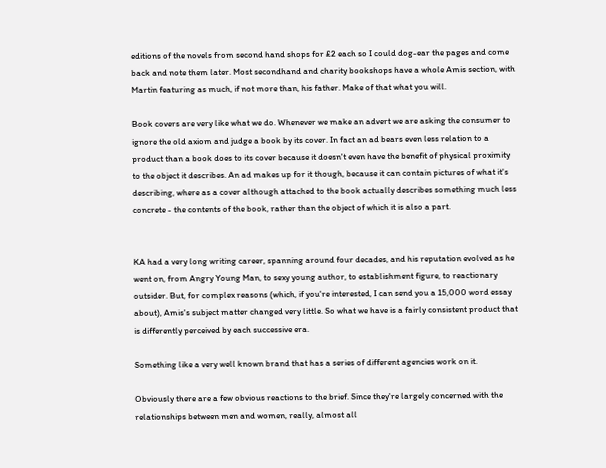editions of the novels from second hand shops for £2 each so I could dog-ear the pages and come back and note them later. Most secondhand and charity bookshops have a whole Amis section, with Martin featuring as much, if not more than, his father. Make of that what you will.

Book covers are very like what we do. Whenever we make an advert we are asking the consumer to ignore the old axiom and judge a book by its cover. In fact an ad bears even less relation to a product than a book does to its cover because it doesn't even have the benefit of physical proximity to the object it describes. An ad makes up for it though, because it can contain pictures of what it's describing, where as a cover although attached to the book actually describes something much less concrete - the contents of the book, rather than the object of which it is also a part.


KA had a very long writing career, spanning around four decades, and his reputation evolved as he went on, from Angry Young Man, to sexy young author, to establishment figure, to reactionary outsider. But, for complex reasons (which, if you're interested, I can send you a 15,000 word essay about), Amis's subject matter changed very little. So what we have is a fairly consistent product that is differently perceived by each successive era.

Something like a very well known brand that has a series of different agencies work on it.

Obviously there are a few obvious reactions to the brief. Since they're largely concerned with the relationships between men and women, really, almost all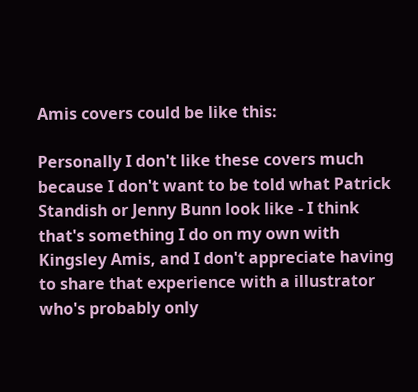Amis covers could be like this:

Personally I don't like these covers much because I don't want to be told what Patrick Standish or Jenny Bunn look like - I think that's something I do on my own with Kingsley Amis, and I don't appreciate having to share that experience with a illustrator who's probably only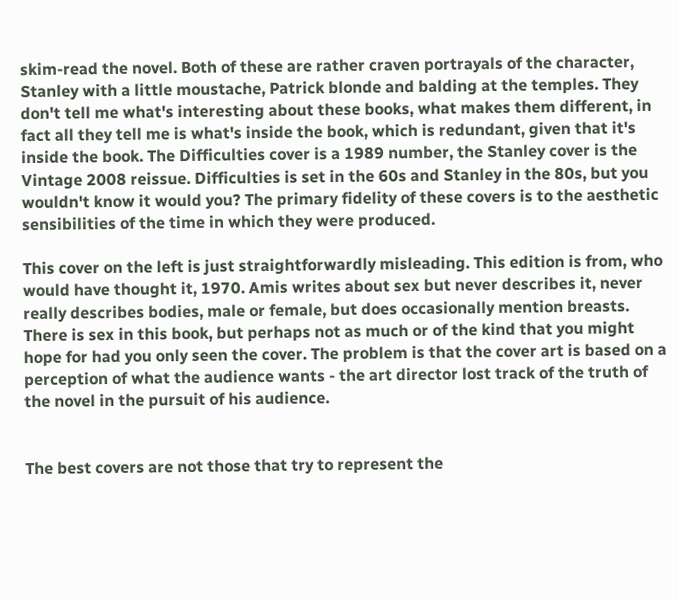skim-read the novel. Both of these are rather craven portrayals of the character, Stanley with a little moustache, Patrick blonde and balding at the temples. They don't tell me what's interesting about these books, what makes them different, in fact all they tell me is what's inside the book, which is redundant, given that it's inside the book. The Difficulties cover is a 1989 number, the Stanley cover is the Vintage 2008 reissue. Difficulties is set in the 60s and Stanley in the 80s, but you wouldn't know it would you? The primary fidelity of these covers is to the aesthetic sensibilities of the time in which they were produced.

This cover on the left is just straightforwardly misleading. This edition is from, who would have thought it, 1970. Amis writes about sex but never describes it, never really describes bodies, male or female, but does occasionally mention breasts. There is sex in this book, but perhaps not as much or of the kind that you might hope for had you only seen the cover. The problem is that the cover art is based on a perception of what the audience wants - the art director lost track of the truth of the novel in the pursuit of his audience.


The best covers are not those that try to represent the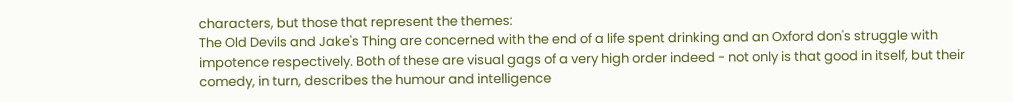characters, but those that represent the themes:
The Old Devils and Jake's Thing are concerned with the end of a life spent drinking and an Oxford don's struggle with impotence respectively. Both of these are visual gags of a very high order indeed - not only is that good in itself, but their comedy, in turn, describes the humour and intelligence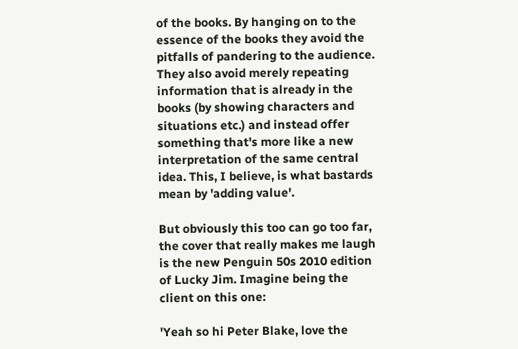of the books. By hanging on to the essence of the books they avoid the pitfalls of pandering to the audience. They also avoid merely repeating information that is already in the books (by showing characters and situations etc.) and instead offer something that's more like a new interpretation of the same central idea. This, I believe, is what bastards mean by 'adding value'.

But obviously this too can go too far, the cover that really makes me laugh is the new Penguin 50s 2010 edition of Lucky Jim. Imagine being the client on this one:

'Yeah so hi Peter Blake, love the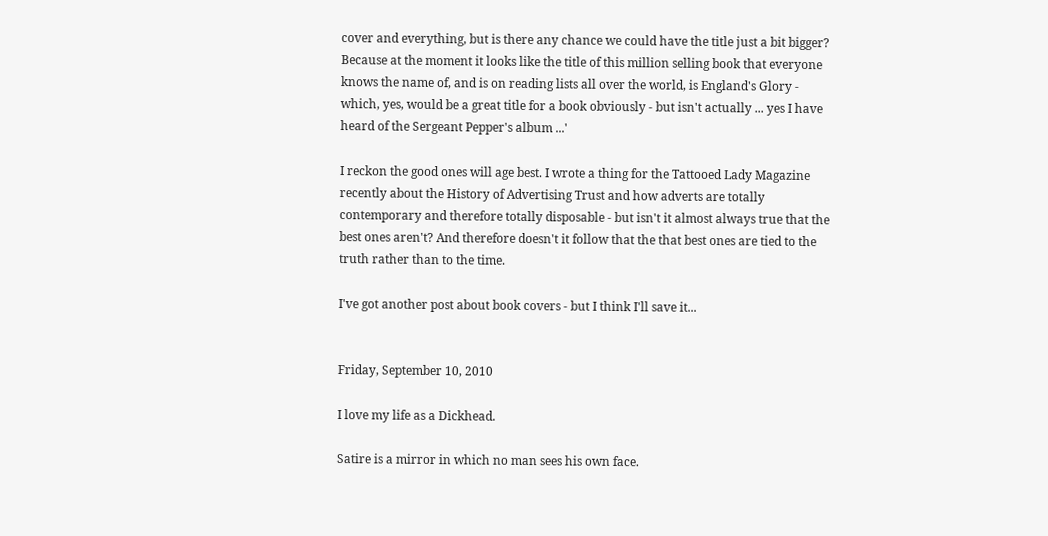cover and everything, but is there any chance we could have the title just a bit bigger? Because at the moment it looks like the title of this million selling book that everyone knows the name of, and is on reading lists all over the world, is England's Glory - which, yes, would be a great title for a book obviously - but isn't actually ... yes I have heard of the Sergeant Pepper's album ...'

I reckon the good ones will age best. I wrote a thing for the Tattooed Lady Magazine recently about the History of Advertising Trust and how adverts are totally contemporary and therefore totally disposable - but isn't it almost always true that the best ones aren't? And therefore doesn't it follow that the that best ones are tied to the truth rather than to the time.

I've got another post about book covers - but I think I'll save it...


Friday, September 10, 2010

I love my life as a Dickhead.

Satire is a mirror in which no man sees his own face.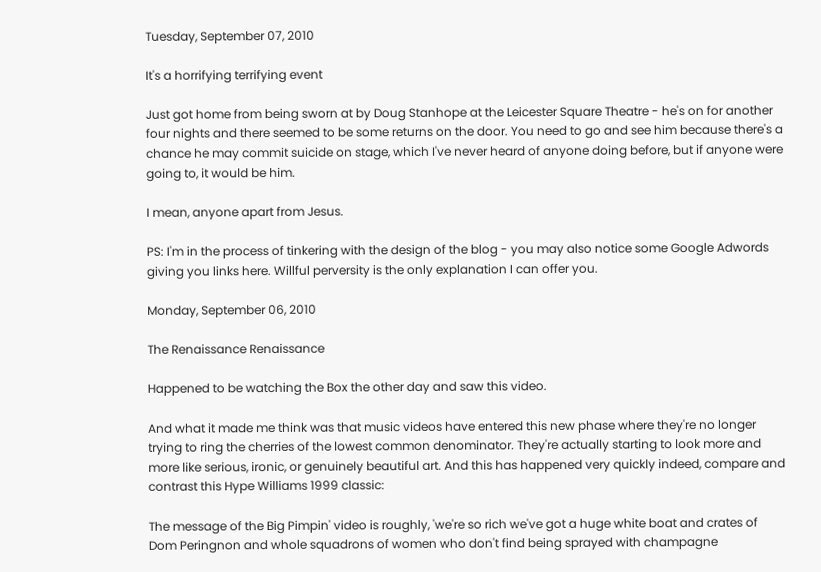Tuesday, September 07, 2010

It's a horrifying terrifying event

Just got home from being sworn at by Doug Stanhope at the Leicester Square Theatre - he's on for another four nights and there seemed to be some returns on the door. You need to go and see him because there's a chance he may commit suicide on stage, which I've never heard of anyone doing before, but if anyone were going to, it would be him.

I mean, anyone apart from Jesus.

PS: I'm in the process of tinkering with the design of the blog - you may also notice some Google Adwords giving you links here. Willful perversity is the only explanation I can offer you.

Monday, September 06, 2010

The Renaissance Renaissance

Happened to be watching the Box the other day and saw this video.

And what it made me think was that music videos have entered this new phase where they're no longer trying to ring the cherries of the lowest common denominator. They're actually starting to look more and more like serious, ironic, or genuinely beautiful art. And this has happened very quickly indeed, compare and contrast this Hype Williams 1999 classic:

The message of the Big Pimpin' video is roughly, 'we're so rich we've got a huge white boat and crates of Dom Peringnon and whole squadrons of women who don't find being sprayed with champagne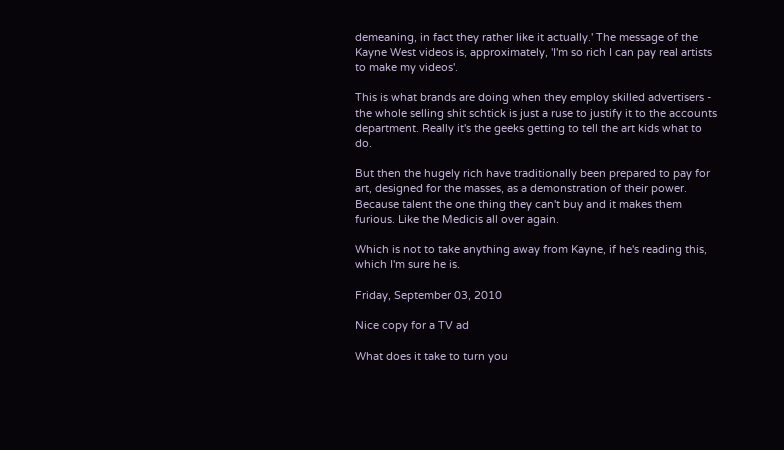demeaning, in fact they rather like it actually.' The message of the Kayne West videos is, approximately, 'I'm so rich I can pay real artists to make my videos'.

This is what brands are doing when they employ skilled advertisers - the whole selling shit schtick is just a ruse to justify it to the accounts department. Really it's the geeks getting to tell the art kids what to do.

But then the hugely rich have traditionally been prepared to pay for art, designed for the masses, as a demonstration of their power. Because talent the one thing they can't buy and it makes them furious. Like the Medicis all over again.

Which is not to take anything away from Kayne, if he's reading this, which I'm sure he is.

Friday, September 03, 2010

Nice copy for a TV ad

What does it take to turn you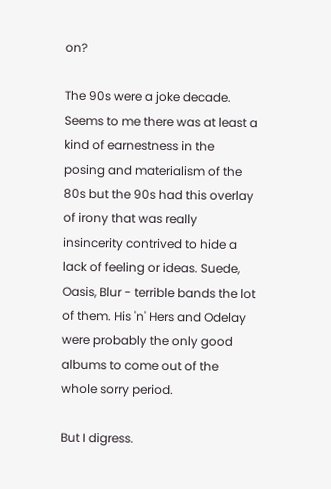on?

The 90s were a joke decade. Seems to me there was at least a kind of earnestness in the posing and materialism of the 80s but the 90s had this overlay of irony that was really insincerity contrived to hide a lack of feeling or ideas. Suede, Oasis, Blur - terrible bands the lot of them. His 'n' Hers and Odelay were probably the only good albums to come out of the whole sorry period.

But I digress.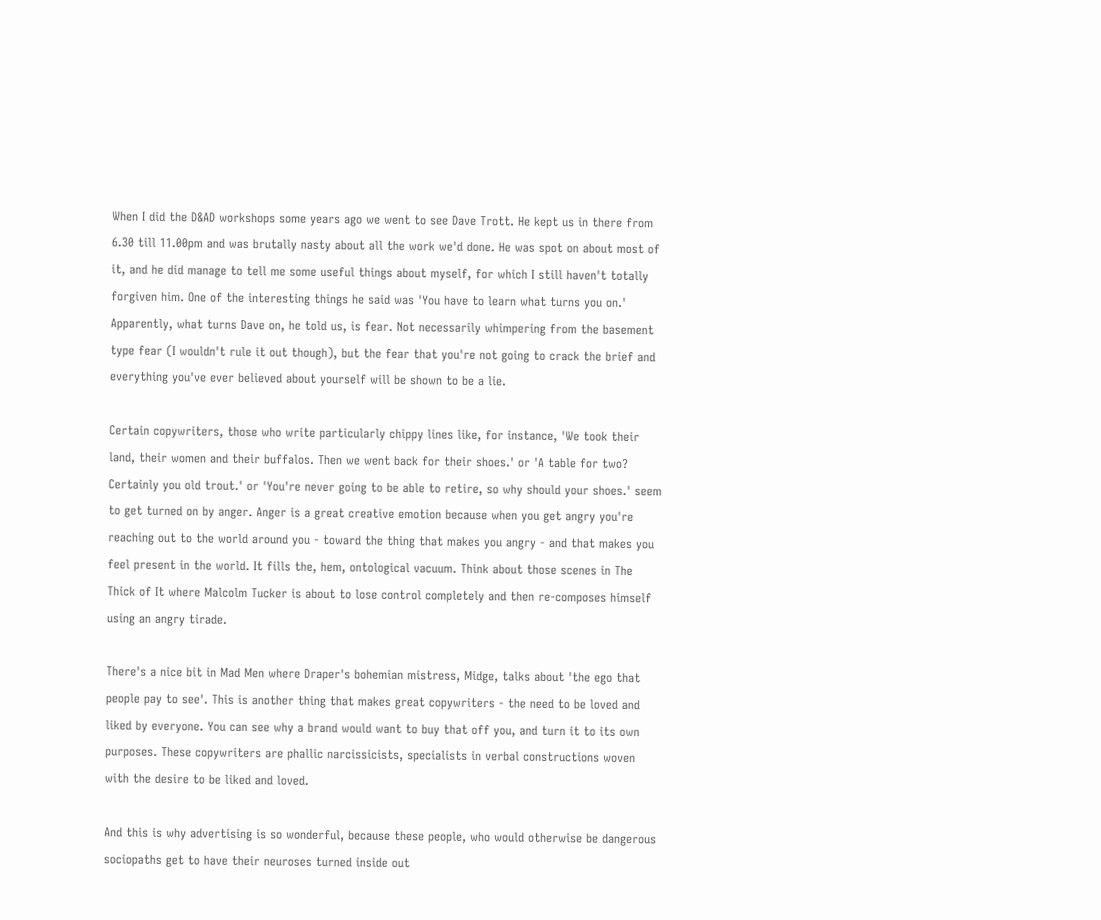When I did the D&AD workshops some years ago we went to see Dave Trott. He kept us in there from 6.30 till 11.00pm and was brutally nasty about all the work we'd done. He was spot on about most of it, and he did manage to tell me some useful things about myself, for which I still haven't totally forgiven him. One of the interesting things he said was 'You have to learn what turns you on.' Apparently, what turns Dave on, he told us, is fear. Not necessarily whimpering from the basement type fear (I wouldn't rule it out though), but the fear that you're not going to crack the brief and everything you've ever believed about yourself will be shown to be a lie.

Certain copywriters, those who write particularly chippy lines like, for instance, 'We took their land, their women and their buffalos. Then we went back for their shoes.' or 'A table for two? Certainly you old trout.' or 'You're never going to be able to retire, so why should your shoes.' seem to get turned on by anger. Anger is a great creative emotion because when you get angry you're reaching out to the world around you - toward the thing that makes you angry - and that makes you feel present in the world. It fills the, hem, ontological vacuum. Think about those scenes in The Thick of It where Malcolm Tucker is about to lose control completely and then re-composes himself using an angry tirade.

There's a nice bit in Mad Men where Draper's bohemian mistress, Midge, talks about 'the ego that people pay to see'. This is another thing that makes great copywriters - the need to be loved and liked by everyone. You can see why a brand would want to buy that off you, and turn it to its own purposes. These copywriters are phallic narcissicists, specialists in verbal constructions woven with the desire to be liked and loved.

And this is why advertising is so wonderful, because these people, who would otherwise be dangerous sociopaths get to have their neuroses turned inside out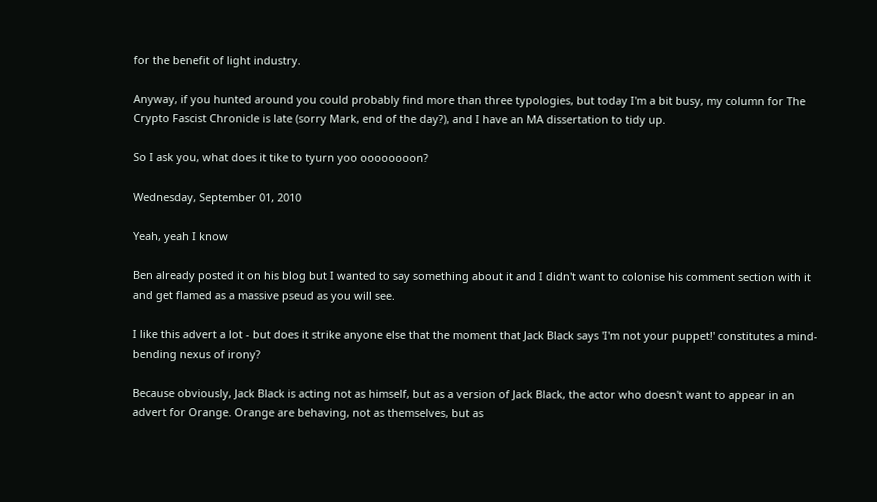for the benefit of light industry.

Anyway, if you hunted around you could probably find more than three typologies, but today I'm a bit busy, my column for The Crypto Fascist Chronicle is late (sorry Mark, end of the day?), and I have an MA dissertation to tidy up.

So I ask you, what does it tike to tyurn yoo oooooooon?

Wednesday, September 01, 2010

Yeah, yeah I know

Ben already posted it on his blog but I wanted to say something about it and I didn't want to colonise his comment section with it and get flamed as a massive pseud as you will see.

I like this advert a lot - but does it strike anyone else that the moment that Jack Black says 'I'm not your puppet!' constitutes a mind-bending nexus of irony?

Because obviously, Jack Black is acting not as himself, but as a version of Jack Black, the actor who doesn't want to appear in an advert for Orange. Orange are behaving, not as themselves, but as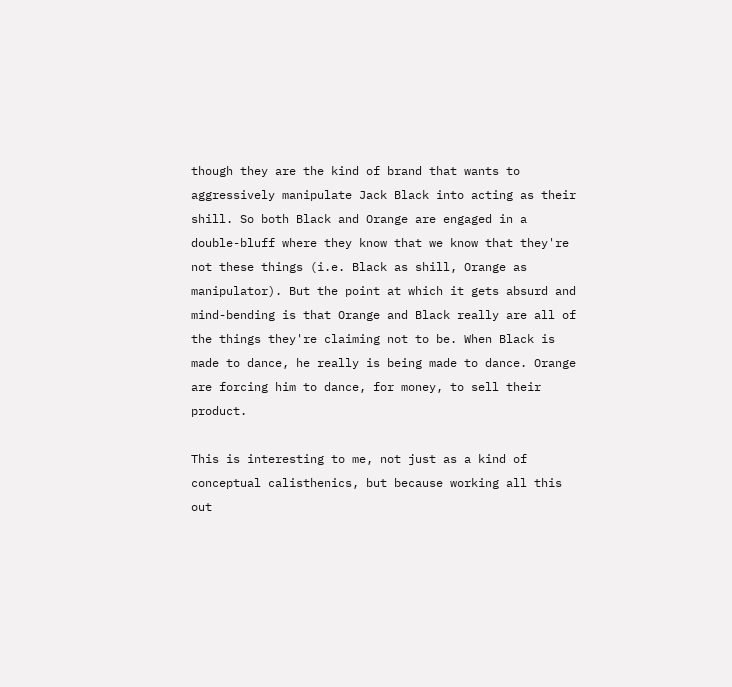though they are the kind of brand that wants to aggressively manipulate Jack Black into acting as their shill. So both Black and Orange are engaged in a double-bluff where they know that we know that they're not these things (i.e. Black as shill, Orange as manipulator). But the point at which it gets absurd and mind-bending is that Orange and Black really are all of the things they're claiming not to be. When Black is made to dance, he really is being made to dance. Orange are forcing him to dance, for money, to sell their product.

This is interesting to me, not just as a kind of conceptual calisthenics, but because working all this out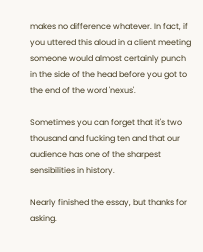makes no difference whatever. In fact, if you uttered this aloud in a client meeting someone would almost certainly punch in the side of the head before you got to the end of the word 'nexus'.

Sometimes you can forget that it's two thousand and fucking ten and that our audience has one of the sharpest sensibilities in history.

Nearly finished the essay, but thanks for asking.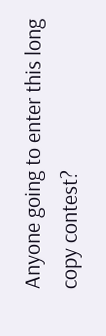Anyone going to enter this long copy contest?